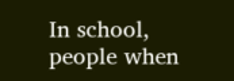In school, people when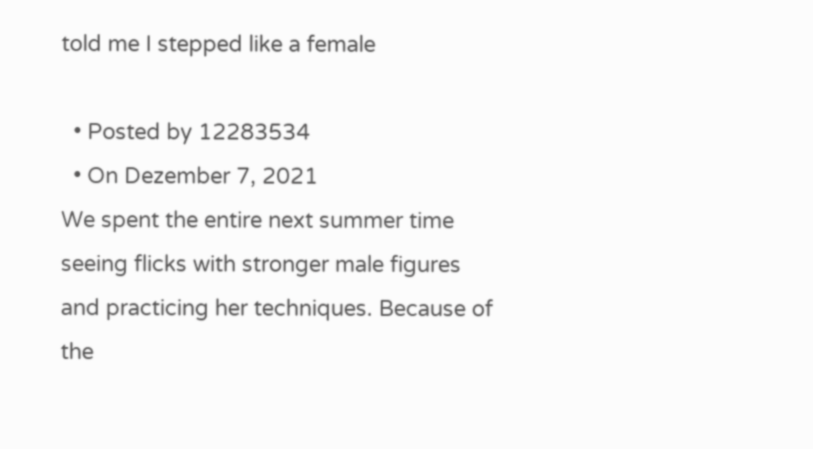told me I stepped like a female

  • Posted by 12283534
  • On Dezember 7, 2021
We spent the entire next summer time seeing flicks with stronger male figures and practicing her techniques. Because of the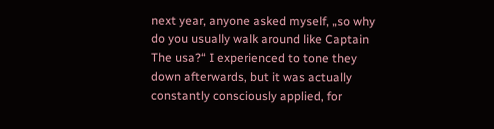next year, anyone asked myself, „so why do you usually walk around like Captain The usa?“ I experienced to tone they down afterwards, but it was actually constantly consciously applied, for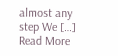almost any step We […]
Read More